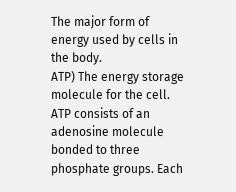The major form of energy used by cells in the body.
ATP) The energy storage molecule for the cell. ATP consists of an adenosine molecule bonded to three phosphate groups. Each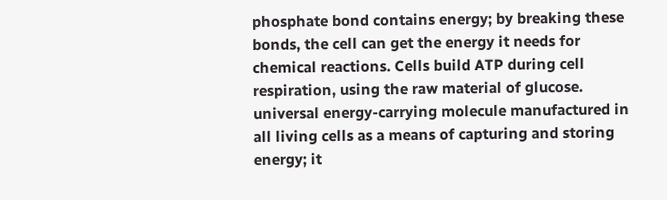phosphate bond contains energy; by breaking these bonds, the cell can get the energy it needs for chemical reactions. Cells build ATP during cell respiration, using the raw material of glucose.
universal energy-carrying molecule manufactured in all living cells as a means of capturing and storing energy; it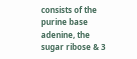consists of the purine base adenine, the sugar ribose & 3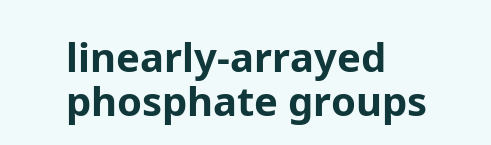linearly-arrayed phosphate groups